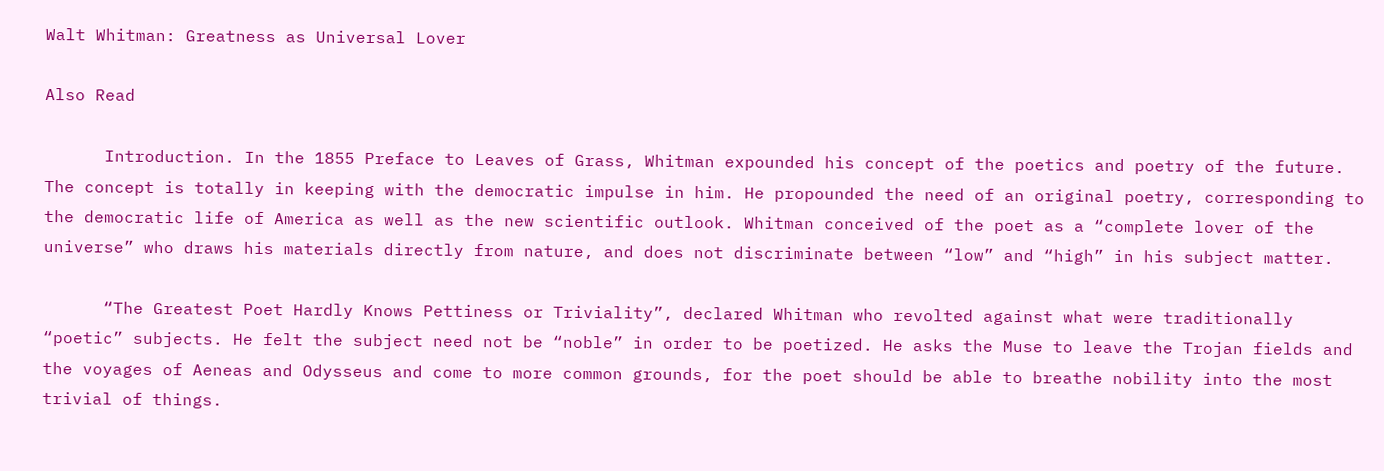Walt Whitman: Greatness as Universal Lover

Also Read

      Introduction. In the 1855 Preface to Leaves of Grass, Whitman expounded his concept of the poetics and poetry of the future. The concept is totally in keeping with the democratic impulse in him. He propounded the need of an original poetry, corresponding to the democratic life of America as well as the new scientific outlook. Whitman conceived of the poet as a “complete lover of the universe” who draws his materials directly from nature, and does not discriminate between “low” and “high” in his subject matter.

      “The Greatest Poet Hardly Knows Pettiness or Triviality”, declared Whitman who revolted against what were traditionally “poetic” subjects. He felt the subject need not be “noble” in order to be poetized. He asks the Muse to leave the Trojan fields and the voyages of Aeneas and Odysseus and come to more common grounds, for the poet should be able to breathe nobility into the most trivial of things.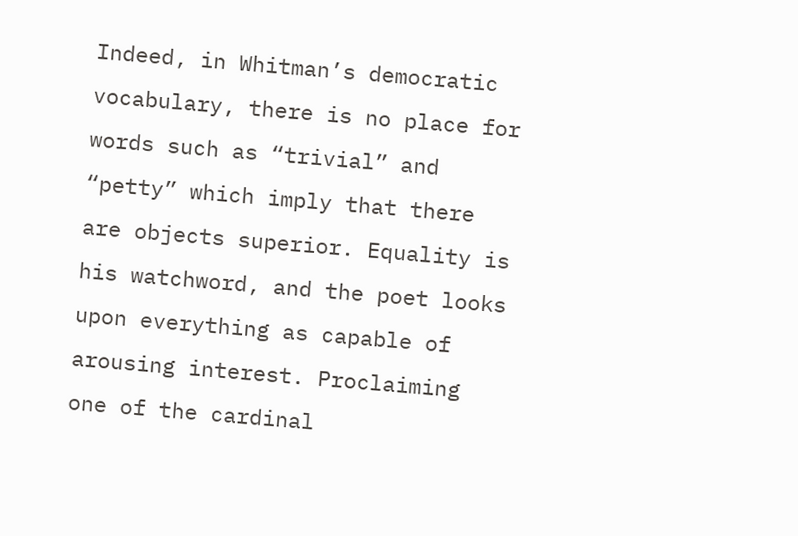Indeed, in Whitman’s democratic vocabulary, there is no place for words such as “trivial” and “petty” which imply that there are objects superior. Equality is his watchword, and the poet looks upon everything as capable of arousing interest. Proclaiming one of the cardinal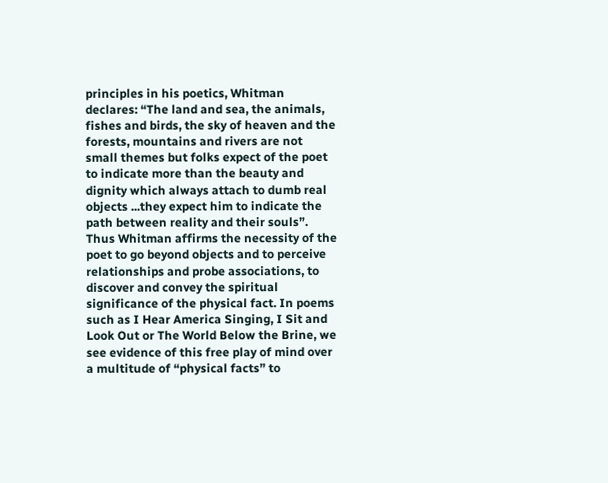principles in his poetics, Whitman declares: “The land and sea, the animals, fishes and birds, the sky of heaven and the forests, mountains and rivers are not small themes but folks expect of the poet to indicate more than the beauty and dignity which always attach to dumb real objects ...they expect him to indicate the path between reality and their souls”. Thus Whitman affirms the necessity of the poet to go beyond objects and to perceive relationships and probe associations, to discover and convey the spiritual significance of the physical fact. In poems such as I Hear America Singing, I Sit and Look Out or The World Below the Brine, we see evidence of this free play of mind over a multitude of “physical facts” to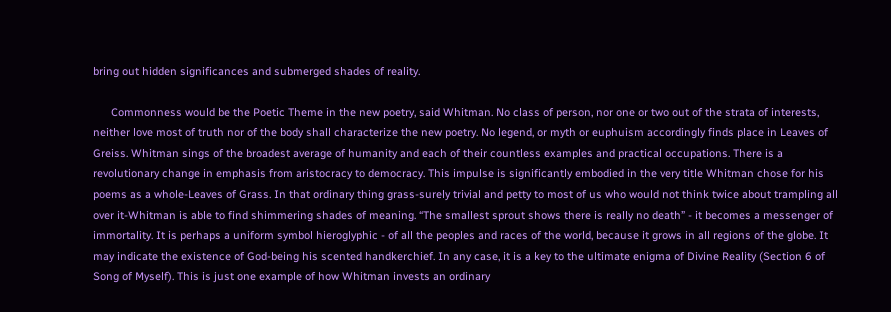bring out hidden significances and submerged shades of reality.

      Commonness would be the Poetic Theme in the new poetry, said Whitman. No class of person, nor one or two out of the strata of interests, neither love most of truth nor of the body shall characterize the new poetry. No legend, or myth or euphuism accordingly finds place in Leaves of Greiss. Whitman sings of the broadest average of humanity and each of their countless examples and practical occupations. There is a revolutionary change in emphasis from aristocracy to democracy. This impulse is significantly embodied in the very title Whitman chose for his poems as a whole-Leaves of Grass. In that ordinary thing grass-surely trivial and petty to most of us who would not think twice about trampling all over it-Whitman is able to find shimmering shades of meaning. “The smallest sprout shows there is really no death” - it becomes a messenger of immortality. It is perhaps a uniform symbol hieroglyphic - of all the peoples and races of the world, because it grows in all regions of the globe. It may indicate the existence of God-being his scented handkerchief. In any case, it is a key to the ultimate enigma of Divine Reality (Section 6 of Song of Myself). This is just one example of how Whitman invests an ordinary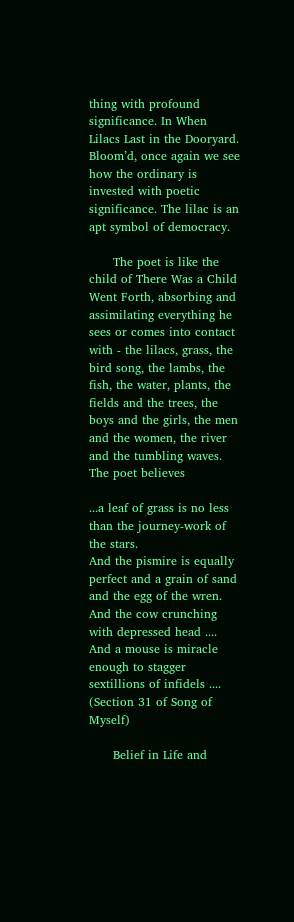thing with profound significance. In When Lilacs Last in the Dooryard. Bloom’d, once again we see how the ordinary is invested with poetic significance. The lilac is an apt symbol of democracy.

      The poet is like the child of There Was a Child Went Forth, absorbing and assimilating everything he sees or comes into contact with - the lilacs, grass, the bird song, the lambs, the fish, the water, plants, the fields and the trees, the boys and the girls, the men and the women, the river and the tumbling waves. The poet believes

...a leaf of grass is no less than the journey-work of the stars.
And the pismire is equally perfect and a grain of sand and the egg of the wren.
And the cow crunching with depressed head ....
And a mouse is miracle enough to stagger sextillions of infidels .... (Section 31 of Song of Myself)

      Belief in Life and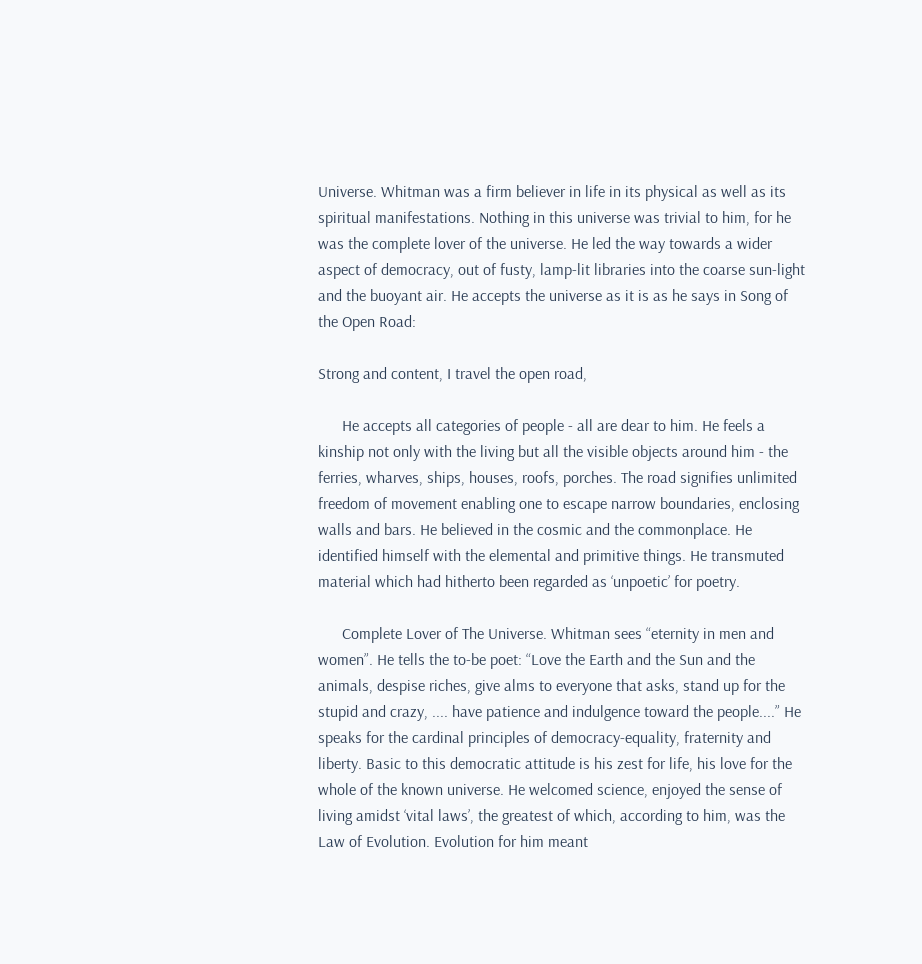Universe. Whitman was a firm believer in life in its physical as well as its spiritual manifestations. Nothing in this universe was trivial to him, for he was the complete lover of the universe. He led the way towards a wider aspect of democracy, out of fusty, lamp-lit libraries into the coarse sun-light and the buoyant air. He accepts the universe as it is as he says in Song of the Open Road:

Strong and content, I travel the open road,

      He accepts all categories of people - all are dear to him. He feels a kinship not only with the living but all the visible objects around him - the ferries, wharves, ships, houses, roofs, porches. The road signifies unlimited freedom of movement enabling one to escape narrow boundaries, enclosing walls and bars. He believed in the cosmic and the commonplace. He identified himself with the elemental and primitive things. He transmuted material which had hitherto been regarded as ‘unpoetic’ for poetry.

      Complete Lover of The Universe. Whitman sees “eternity in men and women”. He tells the to-be poet: “Love the Earth and the Sun and the animals, despise riches, give alms to everyone that asks, stand up for the stupid and crazy, .... have patience and indulgence toward the people....” He speaks for the cardinal principles of democracy-equality, fraternity and liberty. Basic to this democratic attitude is his zest for life, his love for the whole of the known universe. He welcomed science, enjoyed the sense of living amidst ‘vital laws’, the greatest of which, according to him, was the Law of Evolution. Evolution for him meant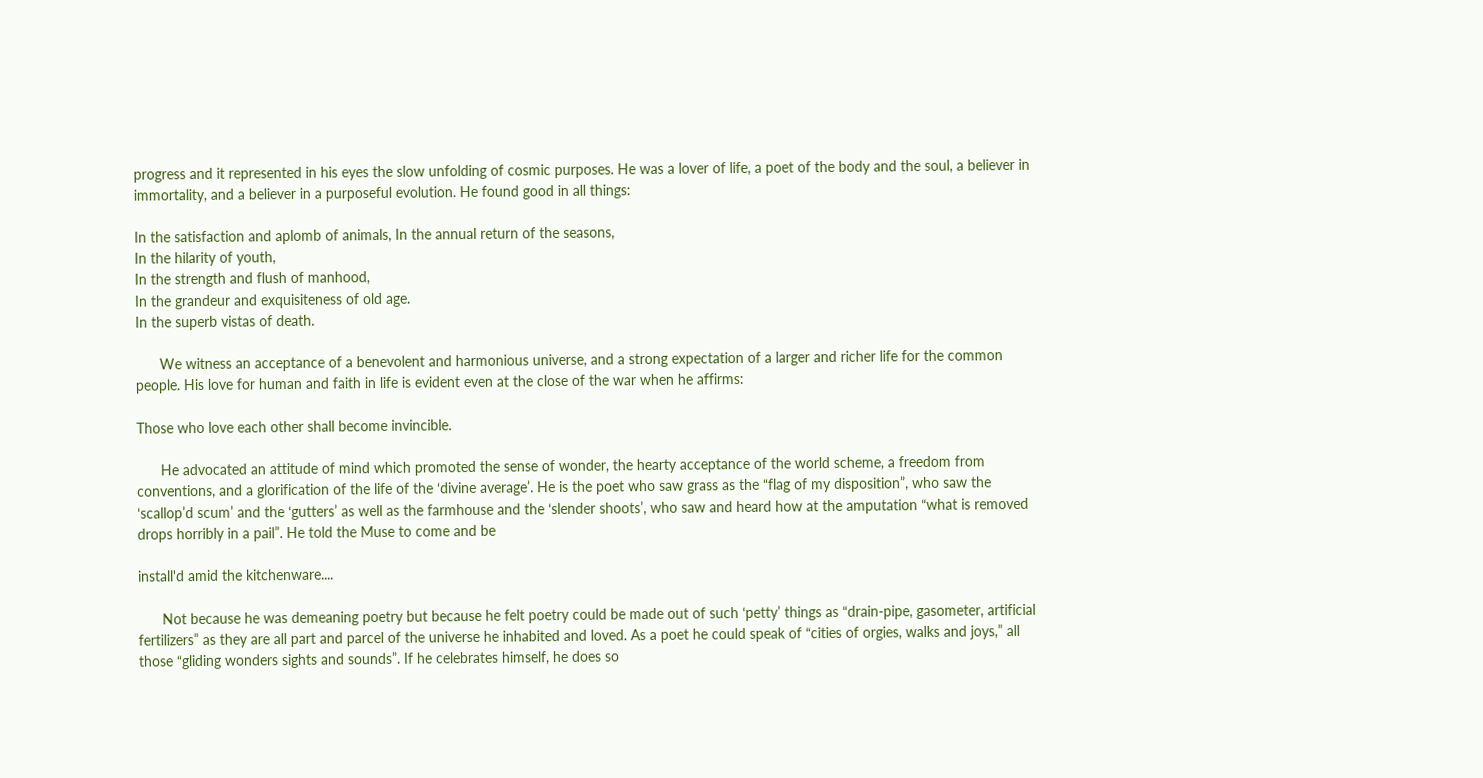progress and it represented in his eyes the slow unfolding of cosmic purposes. He was a lover of life, a poet of the body and the soul, a believer in immortality, and a believer in a purposeful evolution. He found good in all things:

In the satisfaction and aplomb of animals, In the annual return of the seasons,
In the hilarity of youth,
In the strength and flush of manhood,
In the grandeur and exquisiteness of old age.
In the superb vistas of death.

      We witness an acceptance of a benevolent and harmonious universe, and a strong expectation of a larger and richer life for the common people. His love for human and faith in life is evident even at the close of the war when he affirms:

Those who love each other shall become invincible.

      He advocated an attitude of mind which promoted the sense of wonder, the hearty acceptance of the world scheme, a freedom from conventions, and a glorification of the life of the ‘divine average’. He is the poet who saw grass as the “flag of my disposition”, who saw the ‘scallop’d scum’ and the ‘gutters’ as well as the farmhouse and the ‘slender shoots’, who saw and heard how at the amputation “what is removed drops horribly in a pail”. He told the Muse to come and be

install'd amid the kitchenware....

      Not because he was demeaning poetry but because he felt poetry could be made out of such ‘petty’ things as “drain-pipe, gasometer, artificial fertilizers” as they are all part and parcel of the universe he inhabited and loved. As a poet he could speak of “cities of orgies, walks and joys,” all those “gliding wonders sights and sounds”. If he celebrates himself, he does so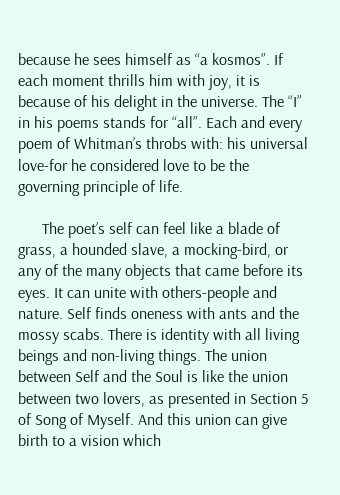because he sees himself as “a kosmos”. If each moment thrills him with joy, it is because of his delight in the universe. The “I” in his poems stands for “all”. Each and every poem of Whitman’s throbs with: his universal love-for he considered love to be the governing principle of life.

      The poet’s self can feel like a blade of grass, a hounded slave, a mocking-bird, or any of the many objects that came before its eyes. It can unite with others-people and nature. Self finds oneness with ants and the mossy scabs. There is identity with all living beings and non-living things. The union between Self and the Soul is like the union between two lovers, as presented in Section 5 of Song of Myself. And this union can give birth to a vision which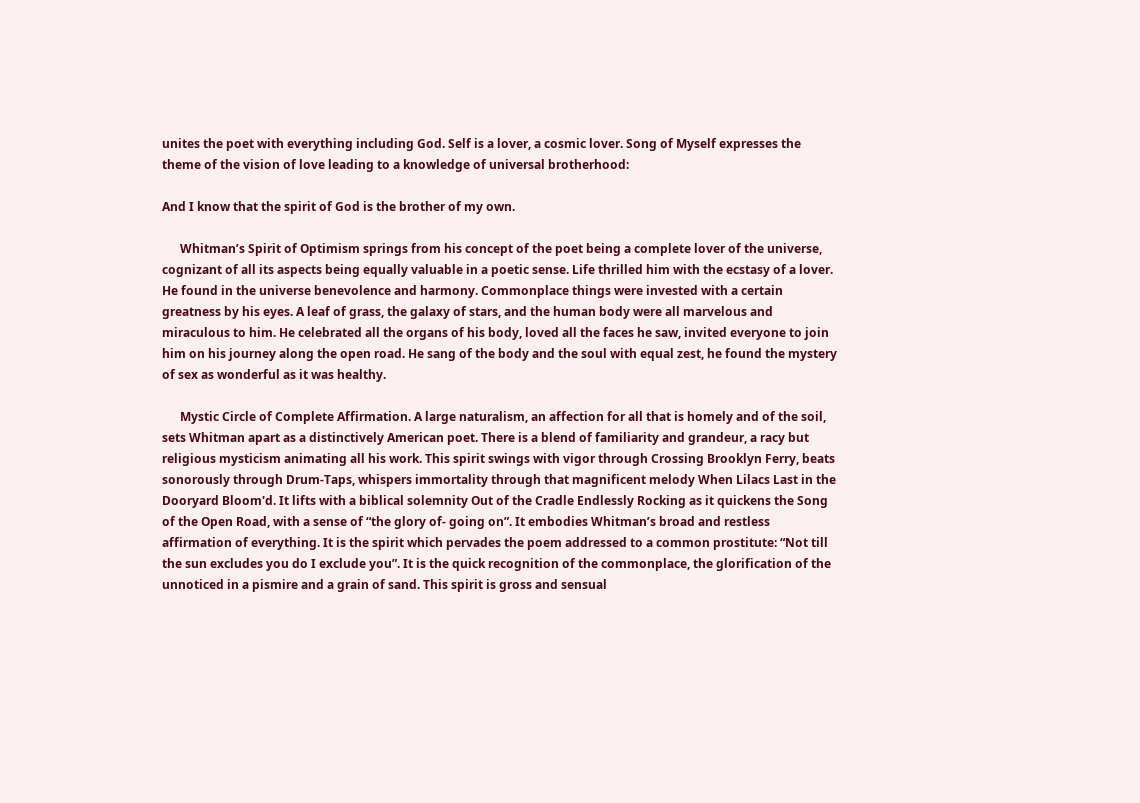unites the poet with everything including God. Self is a lover, a cosmic lover. Song of Myself expresses the theme of the vision of love leading to a knowledge of universal brotherhood:

And I know that the spirit of God is the brother of my own.

      Whitman’s Spirit of Optimism springs from his concept of the poet being a complete lover of the universe, cognizant of all its aspects being equally valuable in a poetic sense. Life thrilled him with the ecstasy of a lover. He found in the universe benevolence and harmony. Commonplace things were invested with a certain greatness by his eyes. A leaf of grass, the galaxy of stars, and the human body were all marvelous and miraculous to him. He celebrated all the organs of his body, loved all the faces he saw, invited everyone to join him on his journey along the open road. He sang of the body and the soul with equal zest, he found the mystery of sex as wonderful as it was healthy.

      Mystic Circle of Complete Affirmation. A large naturalism, an affection for all that is homely and of the soil, sets Whitman apart as a distinctively American poet. There is a blend of familiarity and grandeur, a racy but religious mysticism animating all his work. This spirit swings with vigor through Crossing Brooklyn Ferry, beats sonorously through Drum-Taps, whispers immortality through that magnificent melody When Lilacs Last in the Dooryard Bloom'd. It lifts with a biblical solemnity Out of the Cradle Endlessly Rocking as it quickens the Song of the Open Road, with a sense of “the glory of- going on”. It embodies Whitman’s broad and restless affirmation of everything. It is the spirit which pervades the poem addressed to a common prostitute: “Not till the sun excludes you do I exclude you”. It is the quick recognition of the commonplace, the glorification of the unnoticed in a pismire and a grain of sand. This spirit is gross and sensual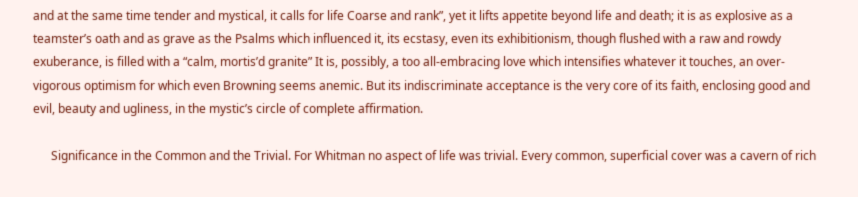and at the same time tender and mystical, it calls for life Coarse and rank”, yet it lifts appetite beyond life and death; it is as explosive as a teamster’s oath and as grave as the Psalms which influenced it, its ecstasy, even its exhibitionism, though flushed with a raw and rowdy exuberance, is filled with a “calm, mortis’d granite” It is, possibly, a too all-embracing love which intensifies whatever it touches, an over-vigorous optimism for which even Browning seems anemic. But its indiscriminate acceptance is the very core of its faith, enclosing good and evil, beauty and ugliness, in the mystic’s circle of complete affirmation.

      Significance in the Common and the Trivial. For Whitman no aspect of life was trivial. Every common, superficial cover was a cavern of rich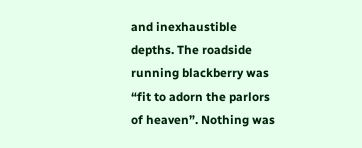and inexhaustible depths. The roadside running blackberry was “fit to adorn the parlors of heaven”. Nothing was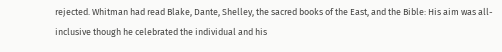rejected. Whitman had read Blake, Dante, Shelley, the sacred books of the East, and the Bible: His aim was all-inclusive though he celebrated the individual and his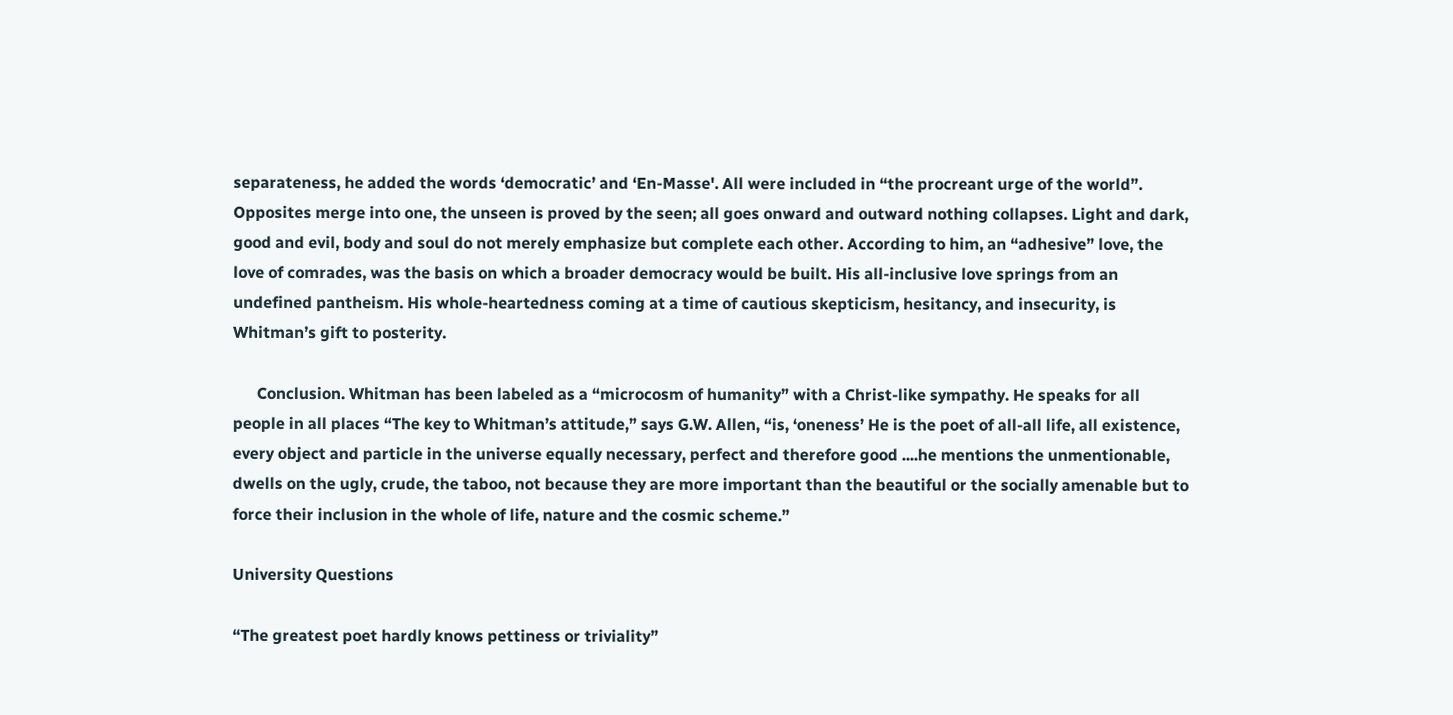separateness, he added the words ‘democratic’ and ‘En-Masse'. All were included in “the procreant urge of the world”. Opposites merge into one, the unseen is proved by the seen; all goes onward and outward nothing collapses. Light and dark, good and evil, body and soul do not merely emphasize but complete each other. According to him, an “adhesive” love, the love of comrades, was the basis on which a broader democracy would be built. His all-inclusive love springs from an undefined pantheism. His whole-heartedness coming at a time of cautious skepticism, hesitancy, and insecurity, is Whitman’s gift to posterity.

      Conclusion. Whitman has been labeled as a “microcosm of humanity” with a Christ-like sympathy. He speaks for all people in all places “The key to Whitman’s attitude,” says G.W. Allen, “is, ‘oneness’ He is the poet of all-all life, all existence, every object and particle in the universe equally necessary, perfect and therefore good ....he mentions the unmentionable, dwells on the ugly, crude, the taboo, not because they are more important than the beautiful or the socially amenable but to force their inclusion in the whole of life, nature and the cosmic scheme.”

University Questions

“The greatest poet hardly knows pettiness or triviality”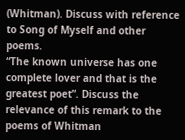(Whitman). Discuss with reference to Song of Myself and other poems.
“The known universe has one complete lover and that is the greatest poet”. Discuss the relevance of this remark to the poems of Whitman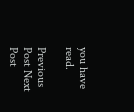you have read.

Previous Post Next Post